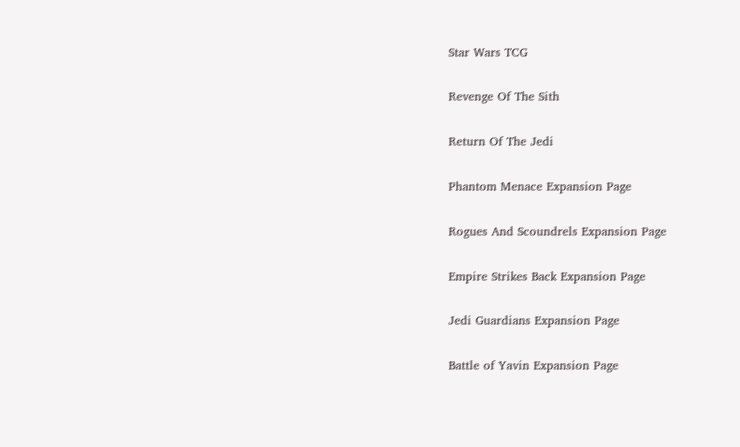Star Wars TCG

Revenge Of The Sith

Return Of The Jedi

Phantom Menace Expansion Page

Rogues And Scoundrels Expansion Page

Empire Strikes Back Expansion Page

Jedi Guardians Expansion Page

Battle of Yavin Expansion Page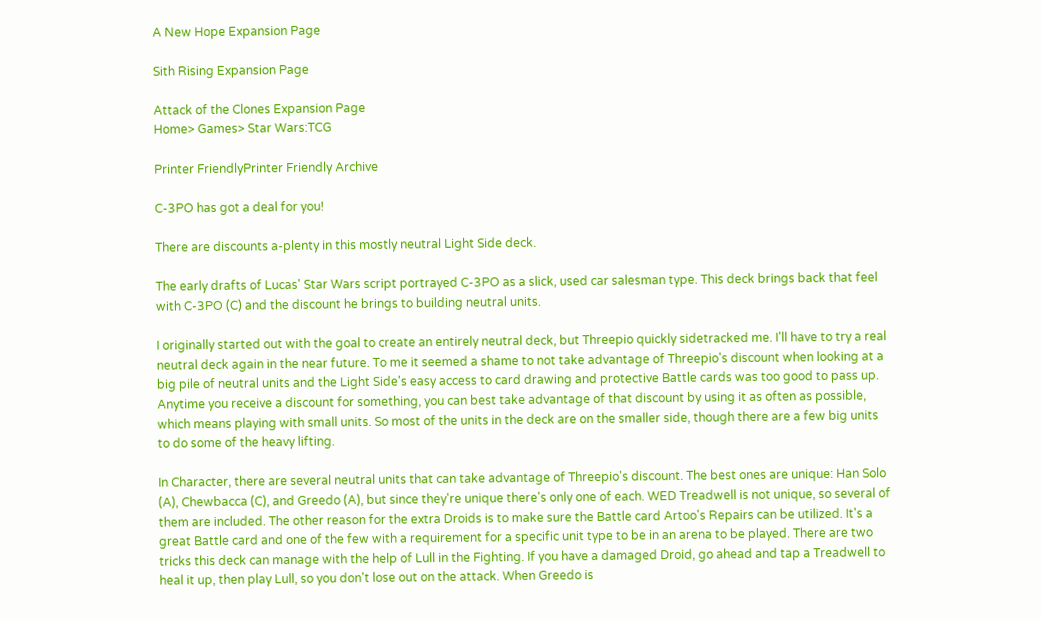A New Hope Expansion Page

Sith Rising Expansion Page

Attack of the Clones Expansion Page
Home> Games> Star Wars:TCG

Printer FriendlyPrinter Friendly Archive

C-3PO has got a deal for you!

There are discounts a-plenty in this mostly neutral Light Side deck.

The early drafts of Lucas' Star Wars script portrayed C-3PO as a slick, used car salesman type. This deck brings back that feel with C-3PO (C) and the discount he brings to building neutral units.

I originally started out with the goal to create an entirely neutral deck, but Threepio quickly sidetracked me. I'll have to try a real neutral deck again in the near future. To me it seemed a shame to not take advantage of Threepio's discount when looking at a big pile of neutral units and the Light Side's easy access to card drawing and protective Battle cards was too good to pass up. Anytime you receive a discount for something, you can best take advantage of that discount by using it as often as possible, which means playing with small units. So most of the units in the deck are on the smaller side, though there are a few big units to do some of the heavy lifting.

In Character, there are several neutral units that can take advantage of Threepio's discount. The best ones are unique: Han Solo (A), Chewbacca (C), and Greedo (A), but since they're unique there's only one of each. WED Treadwell is not unique, so several of them are included. The other reason for the extra Droids is to make sure the Battle card Artoo's Repairs can be utilized. It's a great Battle card and one of the few with a requirement for a specific unit type to be in an arena to be played. There are two tricks this deck can manage with the help of Lull in the Fighting. If you have a damaged Droid, go ahead and tap a Treadwell to heal it up, then play Lull, so you don't lose out on the attack. When Greedo is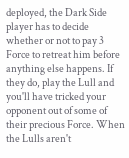deployed, the Dark Side player has to decide whether or not to pay 3 Force to retreat him before anything else happens. If they do, play the Lull and you'll have tricked your opponent out of some of their precious Force. When the Lulls aren't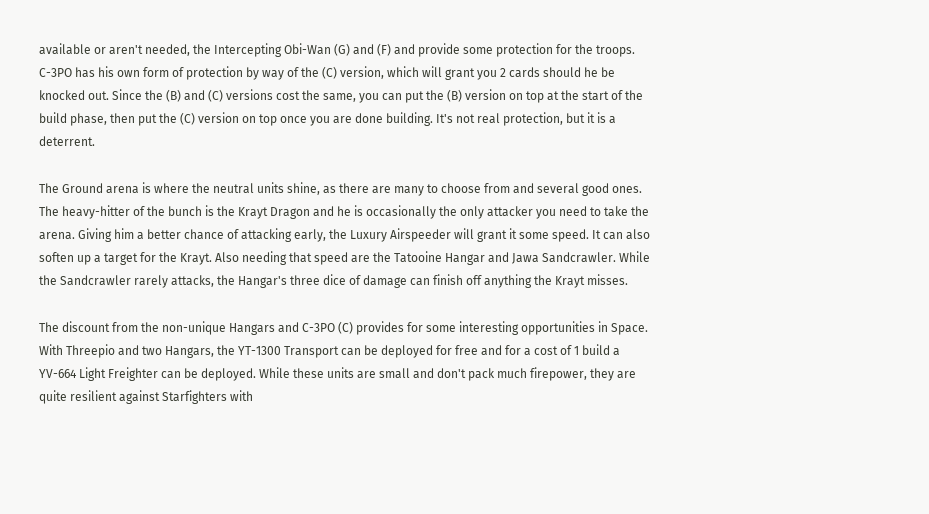available or aren't needed, the Intercepting Obi-Wan (G) and (F) and provide some protection for the troops. C-3PO has his own form of protection by way of the (C) version, which will grant you 2 cards should he be knocked out. Since the (B) and (C) versions cost the same, you can put the (B) version on top at the start of the build phase, then put the (C) version on top once you are done building. It's not real protection, but it is a deterrent.

The Ground arena is where the neutral units shine, as there are many to choose from and several good ones. The heavy-hitter of the bunch is the Krayt Dragon and he is occasionally the only attacker you need to take the arena. Giving him a better chance of attacking early, the Luxury Airspeeder will grant it some speed. It can also soften up a target for the Krayt. Also needing that speed are the Tatooine Hangar and Jawa Sandcrawler. While the Sandcrawler rarely attacks, the Hangar's three dice of damage can finish off anything the Krayt misses.

The discount from the non-unique Hangars and C-3PO (C) provides for some interesting opportunities in Space. With Threepio and two Hangars, the YT-1300 Transport can be deployed for free and for a cost of 1 build a YV-664 Light Freighter can be deployed. While these units are small and don't pack much firepower, they are quite resilient against Starfighters with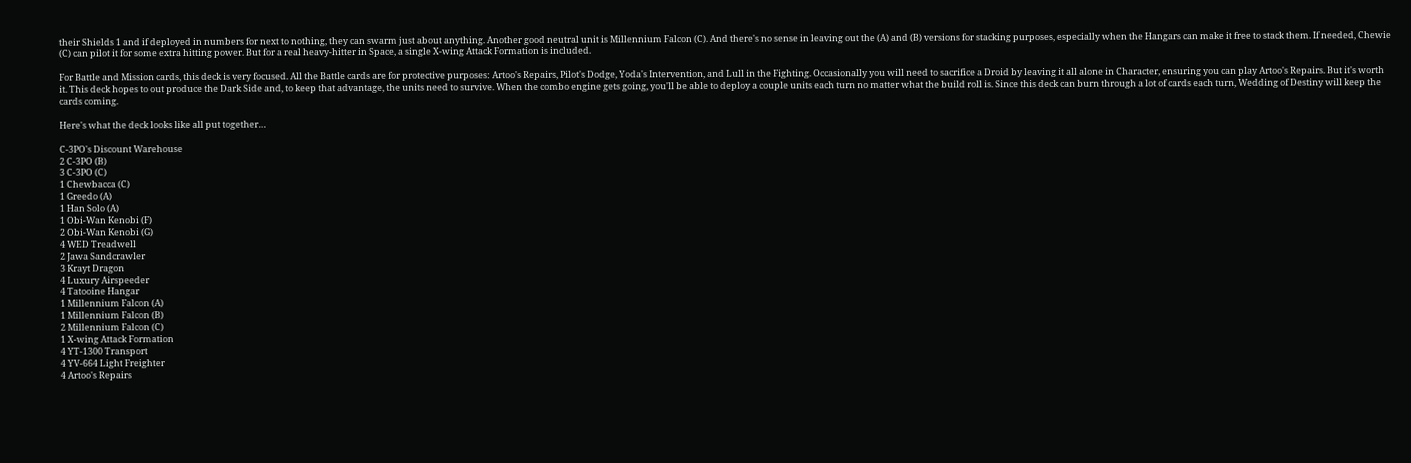their Shields 1 and if deployed in numbers for next to nothing, they can swarm just about anything. Another good neutral unit is Millennium Falcon (C). And there's no sense in leaving out the (A) and (B) versions for stacking purposes, especially when the Hangars can make it free to stack them. If needed, Chewie (C) can pilot it for some extra hitting power. But for a real heavy-hitter in Space, a single X-wing Attack Formation is included.

For Battle and Mission cards, this deck is very focused. All the Battle cards are for protective purposes: Artoo's Repairs, Pilot's Dodge, Yoda's Intervention, and Lull in the Fighting. Occasionally you will need to sacrifice a Droid by leaving it all alone in Character, ensuring you can play Artoo's Repairs. But it's worth it. This deck hopes to out produce the Dark Side and, to keep that advantage, the units need to survive. When the combo engine gets going, you'll be able to deploy a couple units each turn no matter what the build roll is. Since this deck can burn through a lot of cards each turn, Wedding of Destiny will keep the cards coming.

Here's what the deck looks like all put together…

C-3PO's Discount Warehouse
2 C-3PO (B)
3 C-3PO (C)
1 Chewbacca (C)
1 Greedo (A)
1 Han Solo (A)
1 Obi-Wan Kenobi (F)
2 Obi-Wan Kenobi (G)
4 WED Treadwell
2 Jawa Sandcrawler
3 Krayt Dragon
4 Luxury Airspeeder
4 Tatooine Hangar
1 Millennium Falcon (A)
1 Millennium Falcon (B)
2 Millennium Falcon (C)
1 X-wing Attack Formation
4 YT-1300 Transport
4 YV-664 Light Freighter
4 Artoo's Repairs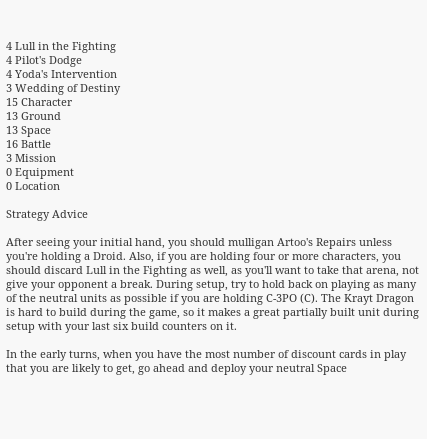4 Lull in the Fighting
4 Pilot's Dodge
4 Yoda's Intervention
3 Wedding of Destiny
15 Character
13 Ground
13 Space
16 Battle
3 Mission
0 Equipment
0 Location

Strategy Advice

After seeing your initial hand, you should mulligan Artoo's Repairs unless you're holding a Droid. Also, if you are holding four or more characters, you should discard Lull in the Fighting as well, as you'll want to take that arena, not give your opponent a break. During setup, try to hold back on playing as many of the neutral units as possible if you are holding C-3PO (C). The Krayt Dragon is hard to build during the game, so it makes a great partially built unit during setup with your last six build counters on it.

In the early turns, when you have the most number of discount cards in play that you are likely to get, go ahead and deploy your neutral Space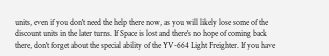units, even if you don't need the help there now, as you will likely lose some of the discount units in the later turns. If Space is lost and there's no hope of coming back there, don't forget about the special ability of the YV-664 Light Freighter. If you have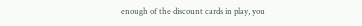enough of the discount cards in play, you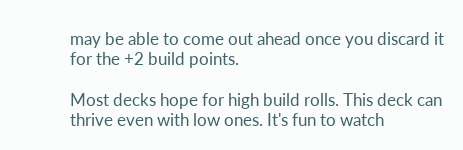may be able to come out ahead once you discard it for the +2 build points.

Most decks hope for high build rolls. This deck can thrive even with low ones. It's fun to watch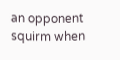an opponent squirm when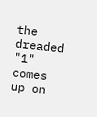the dreaded "1" comes up on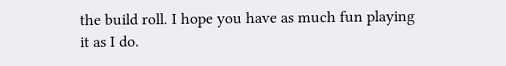the build roll. I hope you have as much fun playing it as I do.